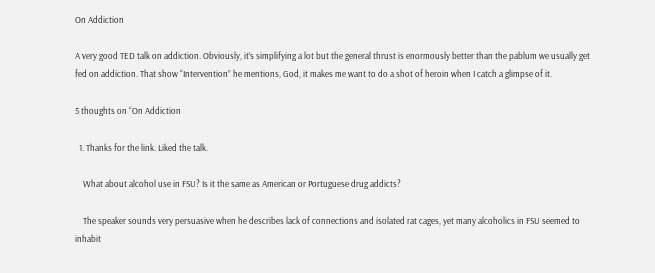On Addiction

A very good TED talk on addiction. Obviously, it’s simplifying a lot but the general thrust is enormously better than the pablum we usually get fed on addiction. That show “Intervention” he mentions, God, it makes me want to do a shot of heroin when I catch a glimpse of it.

5 thoughts on “On Addiction

  1. Thanks for the link. Liked the talk.

    What about alcohol use in FSU? Is it the same as American or Portuguese drug addicts?

    The speaker sounds very persuasive when he describes lack of connections and isolated rat cages, yet many alcoholics in FSU seemed to inhabit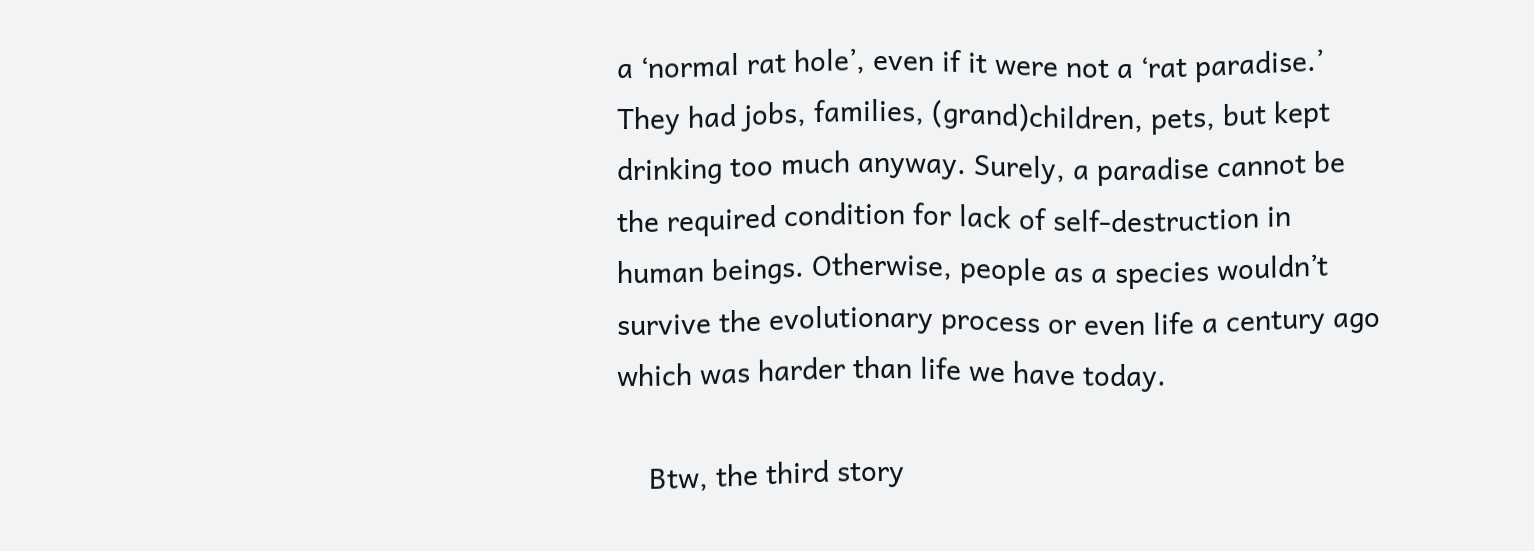a ‘normal rat hole’, even if it were not a ‘rat paradise.’ They had jobs, families, (grand)children, pets, but kept drinking too much anyway. Surely, a paradise cannot be the required condition for lack of self-destruction in human beings. Otherwise, people as a species wouldn’t survive the evolutionary process or even life a century ago which was harder than life we have today.

    Btw, the third story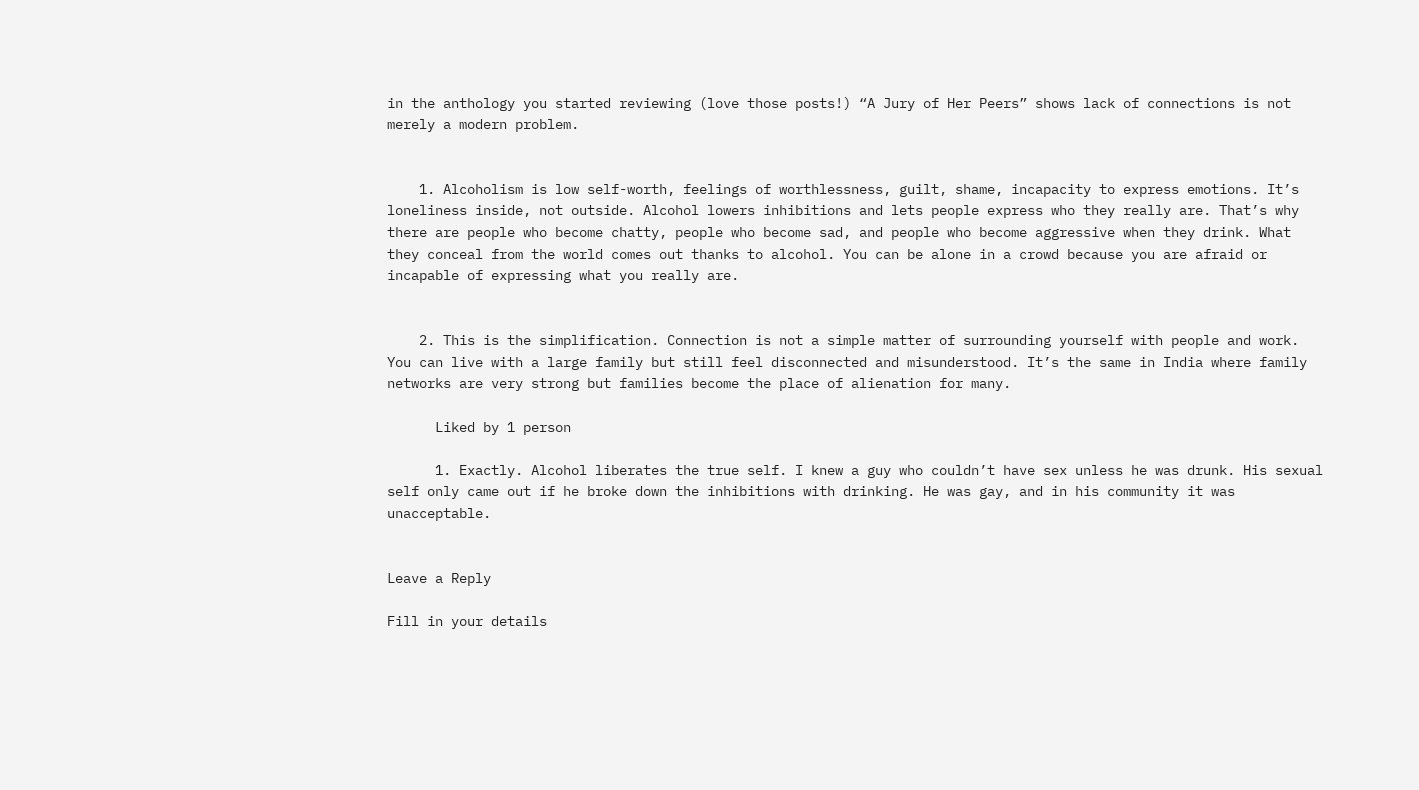in the anthology you started reviewing (love those posts!) “A Jury of Her Peers” shows lack of connections is not merely a modern problem.


    1. Alcoholism is low self-worth, feelings of worthlessness, guilt, shame, incapacity to express emotions. It’s loneliness inside, not outside. Alcohol lowers inhibitions and lets people express who they really are. That’s why there are people who become chatty, people who become sad, and people who become aggressive when they drink. What they conceal from the world comes out thanks to alcohol. You can be alone in a crowd because you are afraid or incapable of expressing what you really are.


    2. This is the simplification. Connection is not a simple matter of surrounding yourself with people and work. You can live with a large family but still feel disconnected and misunderstood. It’s the same in India where family networks are very strong but families become the place of alienation for many.

      Liked by 1 person

      1. Exactly. Alcohol liberates the true self. I knew a guy who couldn’t have sex unless he was drunk. His sexual self only came out if he broke down the inhibitions with drinking. He was gay, and in his community it was unacceptable.


Leave a Reply

Fill in your details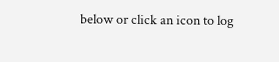below or click an icon to log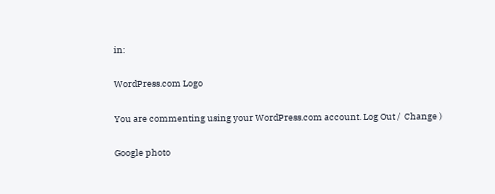in:

WordPress.com Logo

You are commenting using your WordPress.com account. Log Out /  Change )

Google photo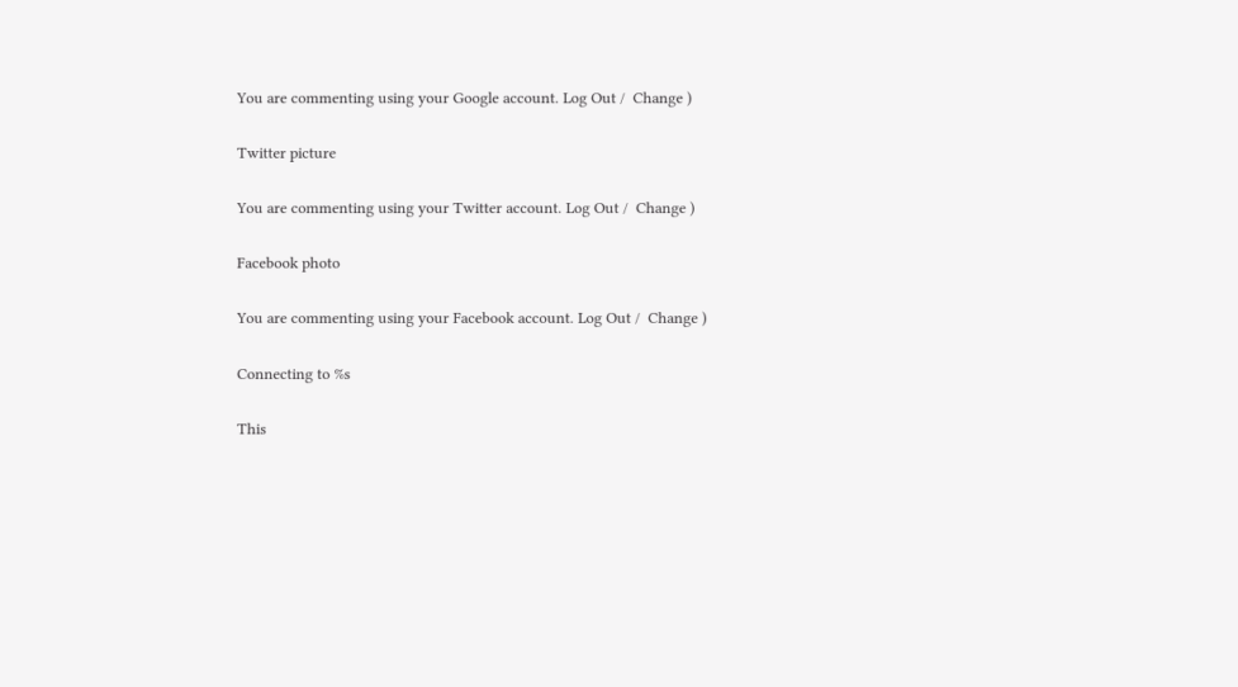You are commenting using your Google account. Log Out /  Change )

Twitter picture

You are commenting using your Twitter account. Log Out /  Change )

Facebook photo

You are commenting using your Facebook account. Log Out /  Change )

Connecting to %s

This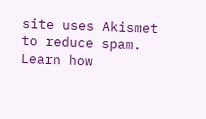site uses Akismet to reduce spam. Learn how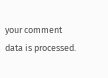your comment data is processed.